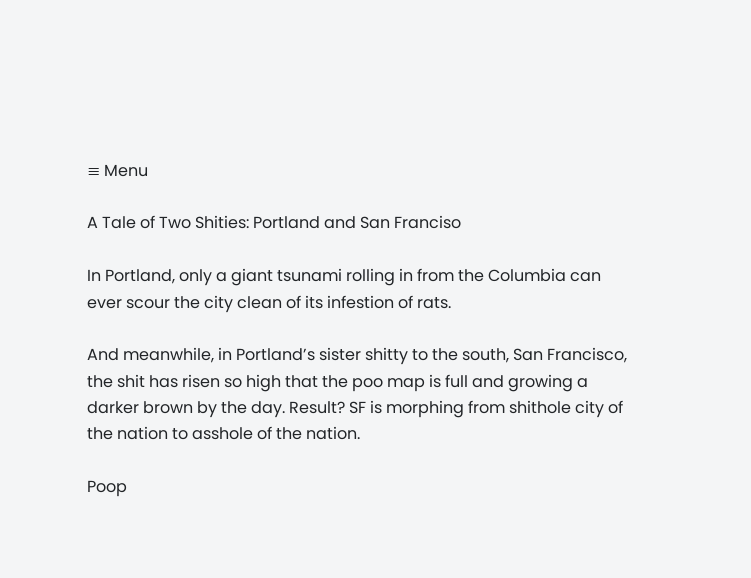≡ Menu

A Tale of Two Shities: Portland and San Franciso

In Portland, only a giant tsunami rolling in from the Columbia can ever scour the city clean of its infestion of rats.

And meanwhile, in Portland’s sister shitty to the south, San Francisco, the shit has risen so high that the poo map is full and growing a darker brown by the day. Result? SF is morphing from shithole city of the nation to asshole of the nation.

Poop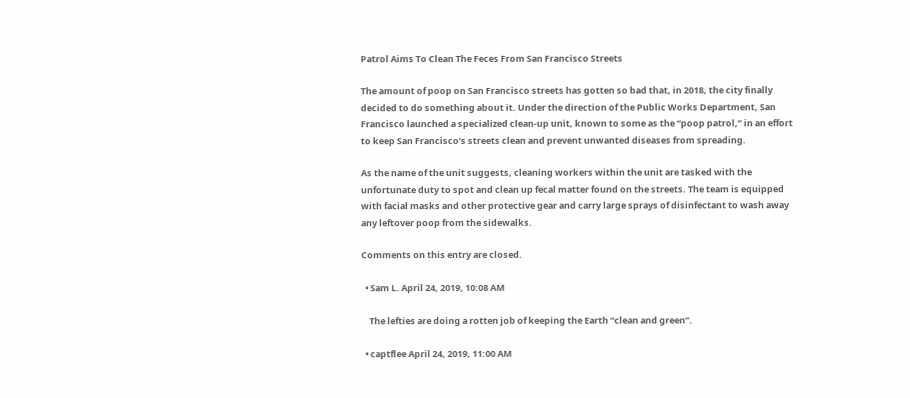Patrol Aims To Clean The Feces From San Francisco Streets

The amount of poop on San Francisco streets has gotten so bad that, in 2018, the city finally decided to do something about it. Under the direction of the Public Works Department, San Francisco launched a specialized clean-up unit, known to some as the “poop patrol,” in an effort to keep San Francisco’s streets clean and prevent unwanted diseases from spreading.

As the name of the unit suggests, cleaning workers within the unit are tasked with the unfortunate duty to spot and clean up fecal matter found on the streets. The team is equipped with facial masks and other protective gear and carry large sprays of disinfectant to wash away any leftover poop from the sidewalks.

Comments on this entry are closed.

  • Sam L. April 24, 2019, 10:08 AM

    The lefties are doing a rotten job of keeping the Earth “clean and green”.

  • captflee April 24, 2019, 11:00 AM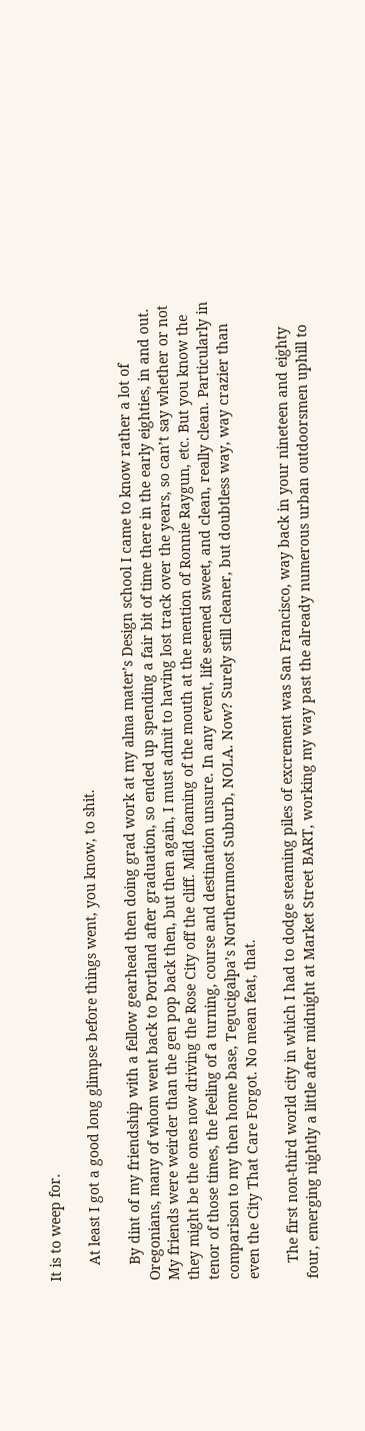It is to weep for.

    At least I got a good long glimpse before things went, you know, to shit.

    By dint of my friendship with a fellow gearhead then doing grad work at my alma mater’s Design school I came to know rather a lot of Oregonians, many of whom went back to Portland after graduation, so ended up spending a fair bit of time there in the early eighties, in and out. My friends were weirder than the gen pop back then, but then again, I must admit to having lost track over the years, so can’t say whether or not they might be the ones now driving the Rose City off the cliff. Mild foaming of the mouth at the mention of Ronnie Raygun, etc. But you know the tenor of those times, the feeling of a turning, course and destination unsure. In any event, life seemed sweet, and clean, really clean. Particularly in comparison to my then home base, Tegucigalpa’s Northernmost Suburb, NOLA. Now? Surely still cleaner, but doubtless way, way crazier than even the City That Care Forgot. No mean feat, that.

    The first non-third world city in which I had to dodge steaming piles of excrement was San Francisco, way back in your nineteen and eighty four, emerging nightly a little after midnight at Market Street BART, working my way past the already numerous urban outdoorsmen uphill to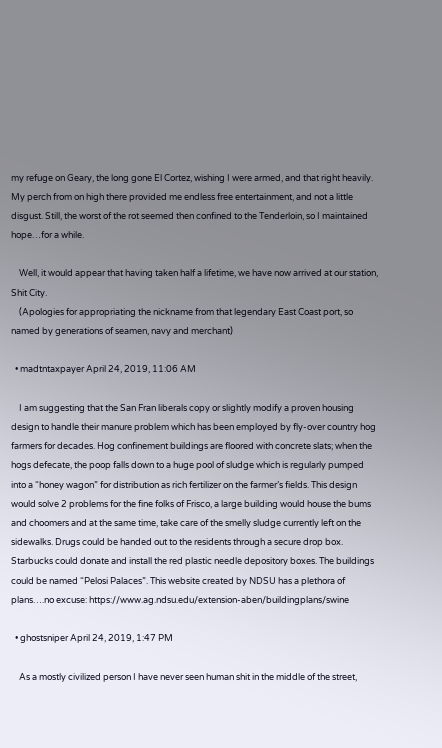my refuge on Geary, the long gone El Cortez, wishing I were armed, and that right heavily. My perch from on high there provided me endless free entertainment, and not a little disgust. Still, the worst of the rot seemed then confined to the Tenderloin, so I maintained hope…for a while.

    Well, it would appear that having taken half a lifetime, we have now arrived at our station, Shit City.
    (Apologies for appropriating the nickname from that legendary East Coast port, so named by generations of seamen, navy and merchant)

  • madtntaxpayer April 24, 2019, 11:06 AM

    I am suggesting that the San Fran liberals copy or slightly modify a proven housing design to handle their manure problem which has been employed by fly-over country hog farmers for decades. Hog confinement buildings are floored with concrete slats; when the hogs defecate, the poop falls down to a huge pool of sludge which is regularly pumped into a “honey wagon” for distribution as rich fertilizer on the farmer’s fields. This design would solve 2 problems for the fine folks of Frisco, a large building would house the bums and choomers and at the same time, take care of the smelly sludge currently left on the sidewalks. Drugs could be handed out to the residents through a secure drop box. Starbucks could donate and install the red plastic needle depository boxes. The buildings could be named “Pelosi Palaces”. This website created by NDSU has a plethora of plans….no excuse: https://www.ag.ndsu.edu/extension-aben/buildingplans/swine

  • ghostsniper April 24, 2019, 1:47 PM

    As a mostly civilized person I have never seen human shit in the middle of the street,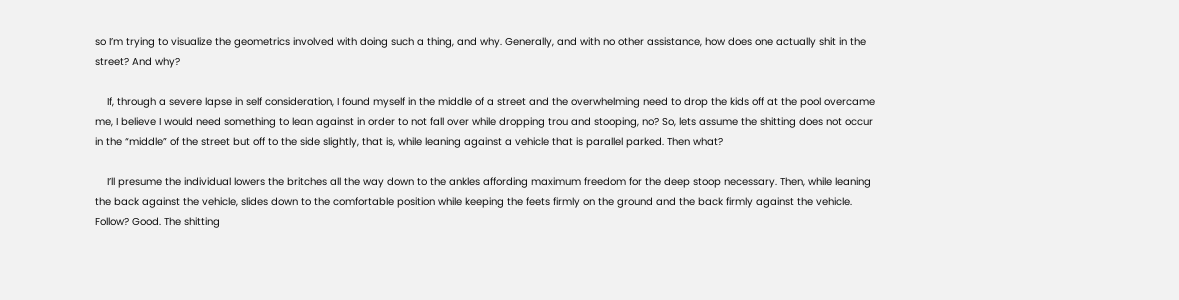so I’m trying to visualize the geometrics involved with doing such a thing, and why. Generally, and with no other assistance, how does one actually shit in the street? And why?

    If, through a severe lapse in self consideration, I found myself in the middle of a street and the overwhelming need to drop the kids off at the pool overcame me, I believe I would need something to lean against in order to not fall over while dropping trou and stooping, no? So, lets assume the shitting does not occur in the “middle” of the street but off to the side slightly, that is, while leaning against a vehicle that is parallel parked. Then what?

    I’ll presume the individual lowers the britches all the way down to the ankles affording maximum freedom for the deep stoop necessary. Then, while leaning the back against the vehicle, slides down to the comfortable position while keeping the feets firmly on the ground and the back firmly against the vehicle. Follow? Good. The shitting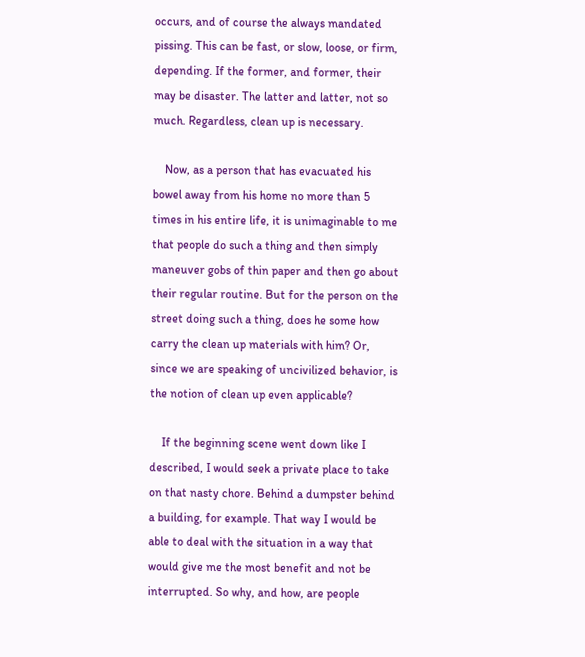occurs, and of course the always mandated pissing. This can be fast, or slow, loose, or firm, depending. If the former, and former, their may be disaster. The latter and latter, not so much. Regardless, clean up is necessary.

    Now, as a person that has evacuated his bowel away from his home no more than 5 times in his entire life, it is unimaginable to me that people do such a thing and then simply maneuver gobs of thin paper and then go about their regular routine. But for the person on the street doing such a thing, does he some how carry the clean up materials with him? Or, since we are speaking of uncivilized behavior, is the notion of clean up even applicable?

    If the beginning scene went down like I described, I would seek a private place to take on that nasty chore. Behind a dumpster behind a building, for example. That way I would be able to deal with the situation in a way that would give me the most benefit and not be interrupted. So why, and how, are people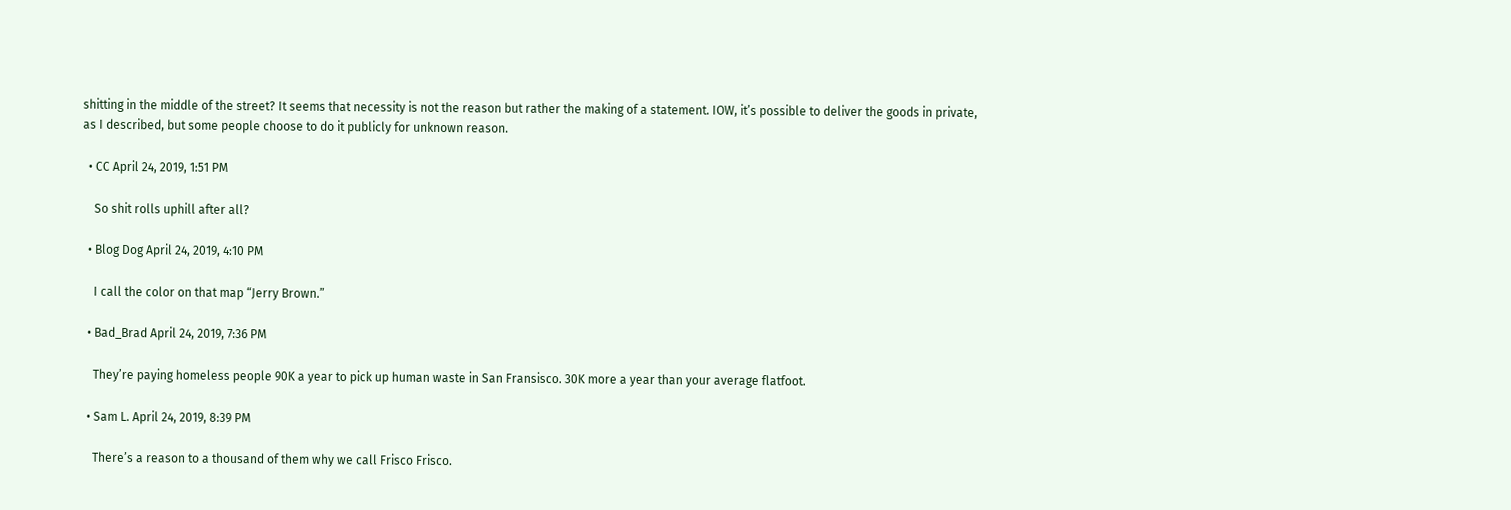shitting in the middle of the street? It seems that necessity is not the reason but rather the making of a statement. IOW, it’s possible to deliver the goods in private, as I described, but some people choose to do it publicly for unknown reason.

  • CC April 24, 2019, 1:51 PM

    So shit rolls uphill after all?

  • Blog Dog April 24, 2019, 4:10 PM

    I call the color on that map “Jerry Brown.”

  • Bad_Brad April 24, 2019, 7:36 PM

    They’re paying homeless people 90K a year to pick up human waste in San Fransisco. 30K more a year than your average flatfoot.

  • Sam L. April 24, 2019, 8:39 PM

    There’s a reason to a thousand of them why we call Frisco Frisco.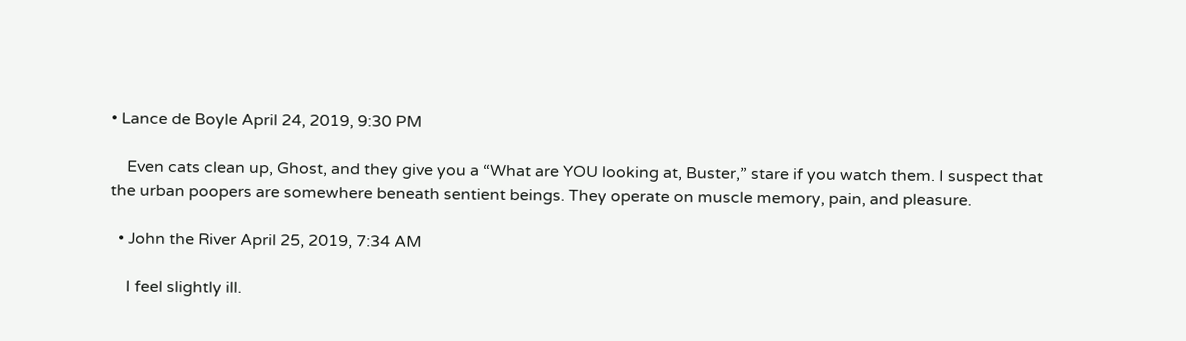• Lance de Boyle April 24, 2019, 9:30 PM

    Even cats clean up, Ghost, and they give you a “What are YOU looking at, Buster,” stare if you watch them. I suspect that the urban poopers are somewhere beneath sentient beings. They operate on muscle memory, pain, and pleasure.

  • John the River April 25, 2019, 7:34 AM

    I feel slightly ill.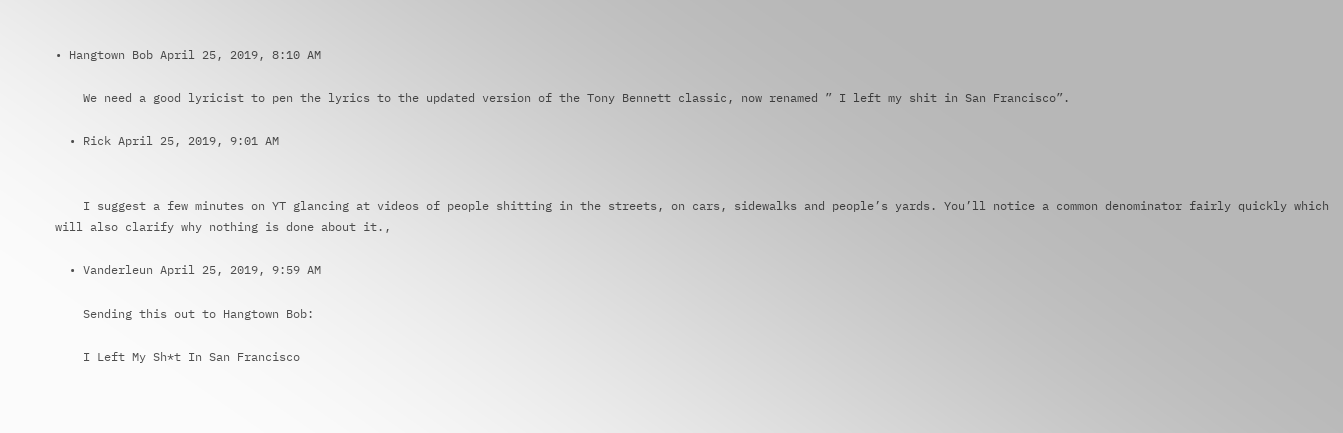• Hangtown Bob April 25, 2019, 8:10 AM

    We need a good lyricist to pen the lyrics to the updated version of the Tony Bennett classic, now renamed ” I left my shit in San Francisco”.

  • Rick April 25, 2019, 9:01 AM


    I suggest a few minutes on YT glancing at videos of people shitting in the streets, on cars, sidewalks and people’s yards. You’ll notice a common denominator fairly quickly which will also clarify why nothing is done about it.,

  • Vanderleun April 25, 2019, 9:59 AM

    Sending this out to Hangtown Bob:

    I Left My Sh*t In San Francisco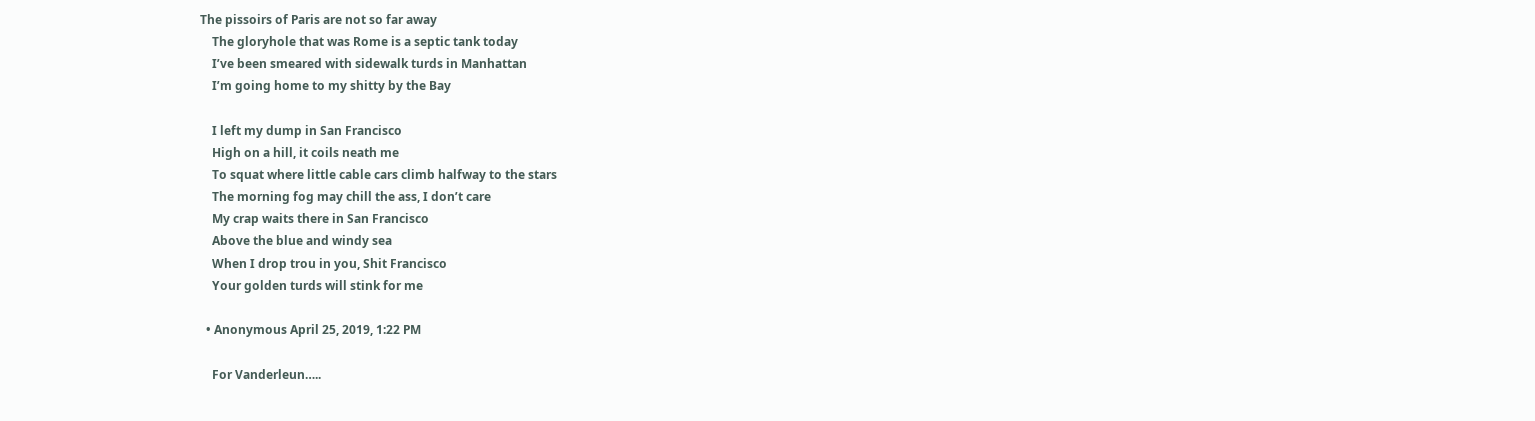The pissoirs of Paris are not so far away
    The gloryhole that was Rome is a septic tank today
    I’ve been smeared with sidewalk turds in Manhattan
    I’m going home to my shitty by the Bay

    I left my dump in San Francisco
    High on a hill, it coils neath me
    To squat where little cable cars climb halfway to the stars
    The morning fog may chill the ass, I don’t care
    My crap waits there in San Francisco
    Above the blue and windy sea
    When I drop trou in you, Shit Francisco
    Your golden turds will stink for me

  • Anonymous April 25, 2019, 1:22 PM

    For Vanderleun…..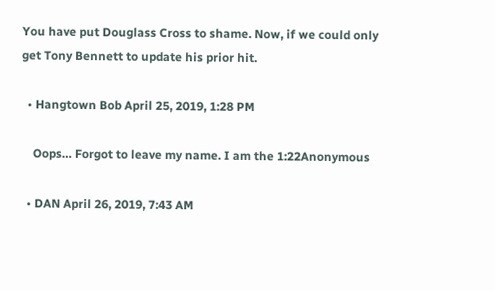You have put Douglass Cross to shame. Now, if we could only get Tony Bennett to update his prior hit.

  • Hangtown Bob April 25, 2019, 1:28 PM

    Oops… Forgot to leave my name. I am the 1:22Anonymous

  • DAN April 26, 2019, 7:43 AM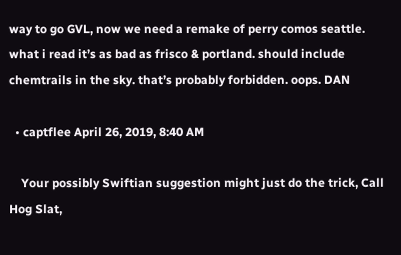way to go GVL, now we need a remake of perry comos seattle. what i read it’s as bad as frisco & portland. should include chemtrails in the sky. that’s probably forbidden. oops. DAN

  • captflee April 26, 2019, 8:40 AM

    Your possibly Swiftian suggestion might just do the trick, Call Hog Slat,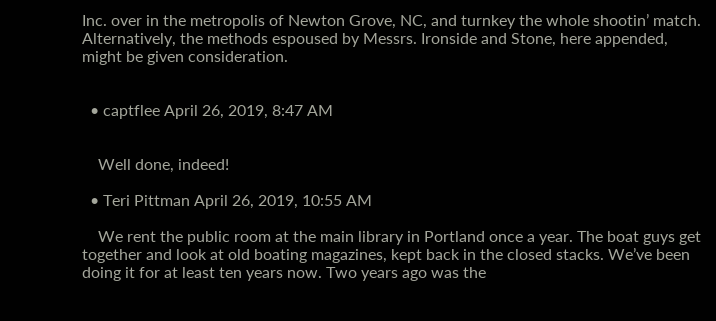Inc. over in the metropolis of Newton Grove, NC, and turnkey the whole shootin’ match. Alternatively, the methods espoused by Messrs. Ironside and Stone, here appended, might be given consideration.


  • captflee April 26, 2019, 8:47 AM


    Well done, indeed!

  • Teri Pittman April 26, 2019, 10:55 AM

    We rent the public room at the main library in Portland once a year. The boat guys get together and look at old boating magazines, kept back in the closed stacks. We’ve been doing it for at least ten years now. Two years ago was the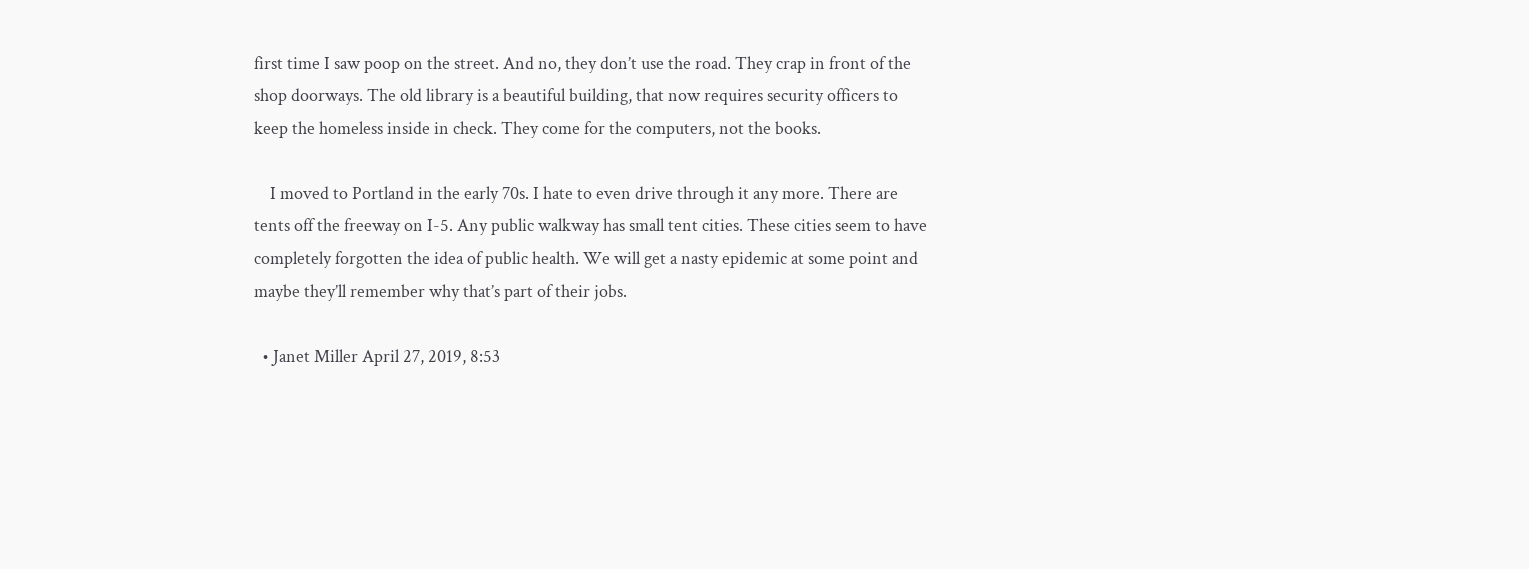first time I saw poop on the street. And no, they don’t use the road. They crap in front of the shop doorways. The old library is a beautiful building, that now requires security officers to keep the homeless inside in check. They come for the computers, not the books.

    I moved to Portland in the early 70s. I hate to even drive through it any more. There are tents off the freeway on I-5. Any public walkway has small tent cities. These cities seem to have completely forgotten the idea of public health. We will get a nasty epidemic at some point and maybe they’ll remember why that’s part of their jobs.

  • Janet Miller April 27, 2019, 8:53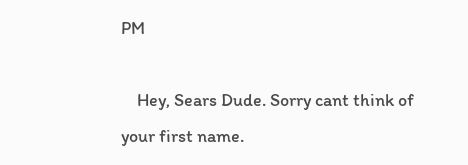PM

    Hey, Sears Dude. Sorry cant think of your first name.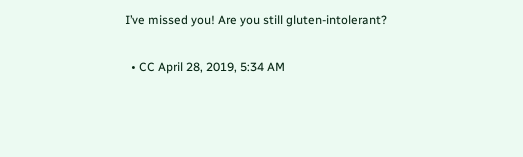I’ve missed you! Are you still gluten-intolerant?

  • CC April 28, 2019, 5:34 AM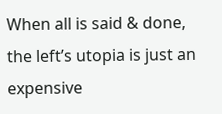When all is said & done, the left’s utopia is just an expensive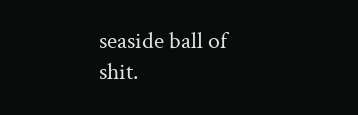seaside ball of shit.